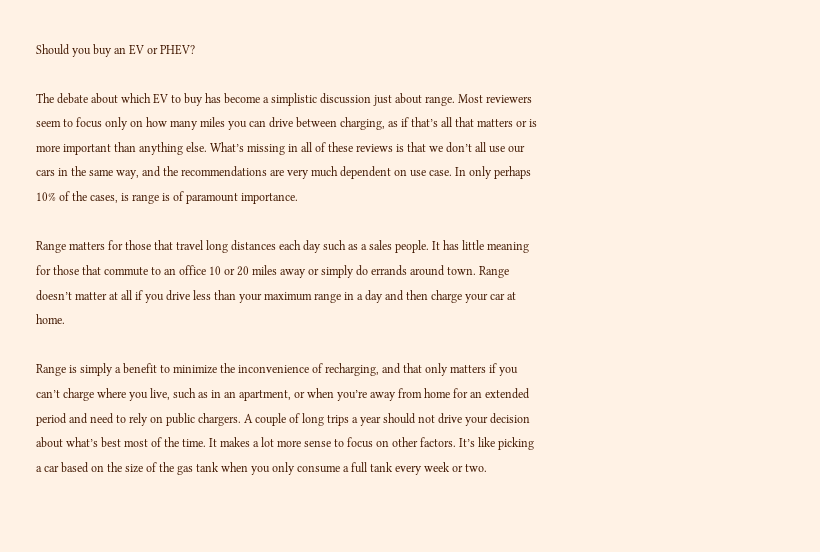Should you buy an EV or PHEV?

The debate about which EV to buy has become a simplistic discussion just about range. Most reviewers seem to focus only on how many miles you can drive between charging, as if that’s all that matters or is more important than anything else. What’s missing in all of these reviews is that we don’t all use our cars in the same way, and the recommendations are very much dependent on use case. In only perhaps 10% of the cases, is range is of paramount importance.

Range matters for those that travel long distances each day such as a sales people. It has little meaning for those that commute to an office 10 or 20 miles away or simply do errands around town. Range doesn’t matter at all if you drive less than your maximum range in a day and then charge your car at home.

Range is simply a benefit to minimize the inconvenience of recharging, and that only matters if you can’t charge where you live, such as in an apartment, or when you’re away from home for an extended period and need to rely on public chargers. A couple of long trips a year should not drive your decision about what’s best most of the time. It makes a lot more sense to focus on other factors. It’s like picking a car based on the size of the gas tank when you only consume a full tank every week or two.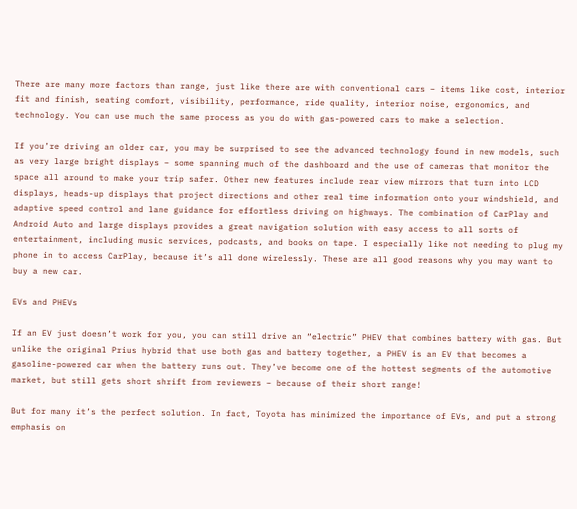There are many more factors than range, just like there are with conventional cars – items like cost, interior fit and finish, seating comfort, visibility, performance, ride quality, interior noise, ergonomics, and technology. You can use much the same process as you do with gas-powered cars to make a selection.

If you’re driving an older car, you may be surprised to see the advanced technology found in new models, such as very large bright displays – some spanning much of the dashboard and the use of cameras that monitor the space all around to make your trip safer. Other new features include rear view mirrors that turn into LCD displays, heads-up displays that project directions and other real time information onto your windshield, and adaptive speed control and lane guidance for effortless driving on highways. The combination of CarPlay and Android Auto and large displays provides a great navigation solution with easy access to all sorts of entertainment, including music services, podcasts, and books on tape. I especially like not needing to plug my phone in to access CarPlay, because it’s all done wirelessly. These are all good reasons why you may want to buy a new car.

EVs and PHEVs

If an EV just doesn’t work for you, you can still drive an “electric” PHEV that combines battery with gas. But unlike the original Prius hybrid that use both gas and battery together, a PHEV is an EV that becomes a gasoline-powered car when the battery runs out. They’ve become one of the hottest segments of the automotive market, but still gets short shrift from reviewers – because of their short range!

But for many it’s the perfect solution. In fact, Toyota has minimized the importance of EVs, and put a strong emphasis on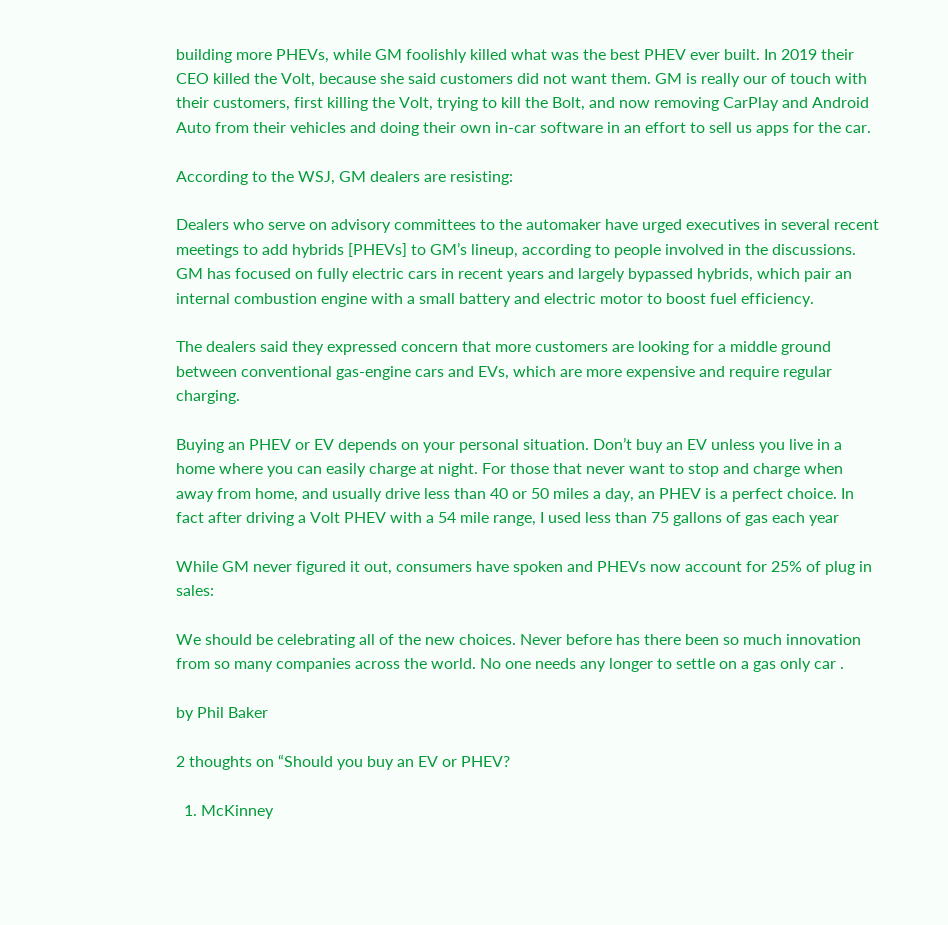building more PHEVs, while GM foolishly killed what was the best PHEV ever built. In 2019 their CEO killed the Volt, because she said customers did not want them. GM is really our of touch with their customers, first killing the Volt, trying to kill the Bolt, and now removing CarPlay and Android Auto from their vehicles and doing their own in-car software in an effort to sell us apps for the car.

According to the WSJ, GM dealers are resisting:

Dealers who serve on advisory committees to the automaker have urged executives in several recent meetings to add hybrids [PHEVs] to GM’s lineup, according to people involved in the discussions. GM has focused on fully electric cars in recent years and largely bypassed hybrids, which pair an internal combustion engine with a small battery and electric motor to boost fuel efficiency.

The dealers said they expressed concern that more customers are looking for a middle ground between conventional gas-engine cars and EVs, which are more expensive and require regular charging.

Buying an PHEV or EV depends on your personal situation. Don’t buy an EV unless you live in a home where you can easily charge at night. For those that never want to stop and charge when away from home, and usually drive less than 40 or 50 miles a day, an PHEV is a perfect choice. In fact after driving a Volt PHEV with a 54 mile range, I used less than 75 gallons of gas each year

While GM never figured it out, consumers have spoken and PHEVs now account for 25% of plug in sales:

We should be celebrating all of the new choices. Never before has there been so much innovation from so many companies across the world. No one needs any longer to settle on a gas only car .

by Phil Baker

2 thoughts on “Should you buy an EV or PHEV?

  1. McKinney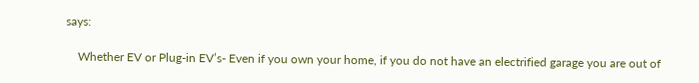says:

    Whether EV or Plug-in EV’s- Even if you own your home, if you do not have an electrified garage you are out of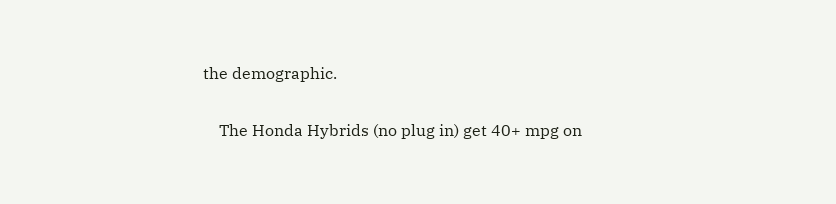the demographic.

    The Honda Hybrids (no plug in) get 40+ mpg on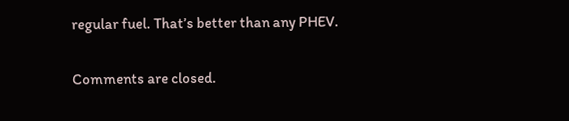regular fuel. That’s better than any PHEV.

Comments are closed.